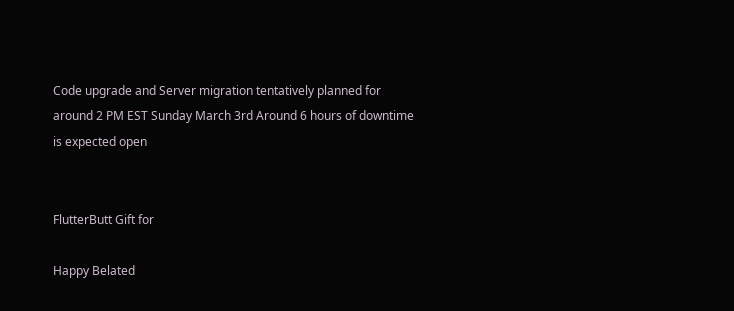Code upgrade and Server migration tentatively planned for around 2 PM EST Sunday March 3rd Around 6 hours of downtime is expected open


FlutterButt Gift for

Happy Belated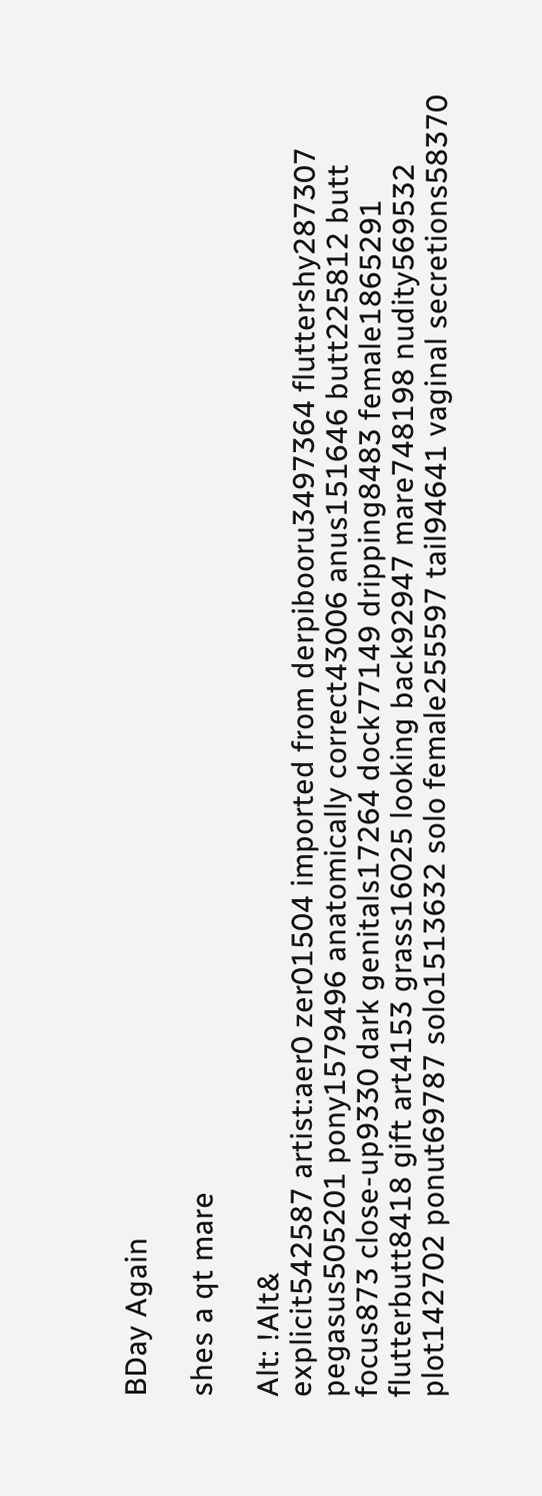BDay Again

shes a qt mare

Alt: !Alt&
explicit542587 artist:aer0 zer01504 imported from derpibooru3497364 fluttershy287307 pegasus505201 pony1579496 anatomically correct43006 anus151646 butt225812 butt focus873 close-up9330 dark genitals17264 dock77149 dripping8483 female1865291 flutterbutt8418 gift art4153 grass16025 looking back92947 mare748198 nudity569532 plot142702 ponut69787 solo1513632 solo female255597 tail94641 vaginal secretions58370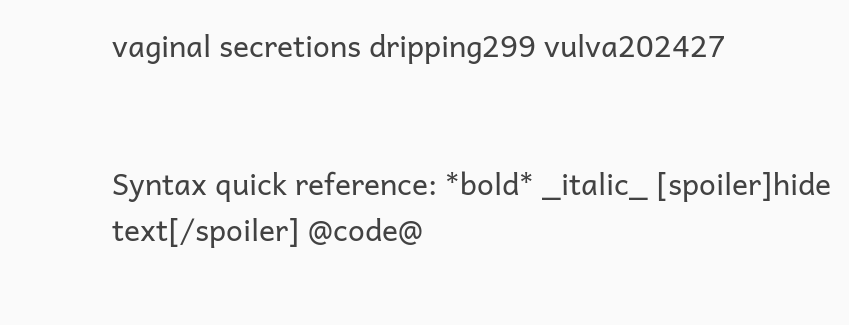vaginal secretions dripping299 vulva202427


Syntax quick reference: *bold* _italic_ [spoiler]hide text[/spoiler] @code@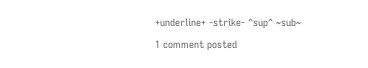+underline+ -strike- ^sup^ ~sub~
1 comment posted